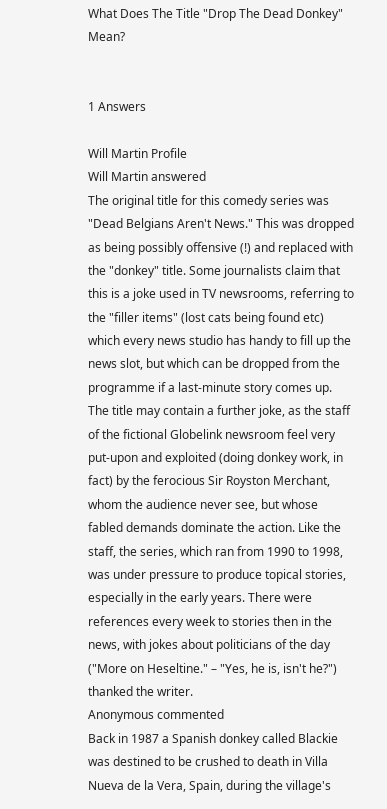What Does The Title "Drop The Dead Donkey" Mean?


1 Answers

Will Martin Profile
Will Martin answered
The original title for this comedy series was "Dead Belgians Aren't News." This was dropped as being possibly offensive (!) and replaced with the "donkey" title. Some journalists claim that this is a joke used in TV newsrooms, referring to the "filler items" (lost cats being found etc) which every news studio has handy to fill up the news slot, but which can be dropped from the programme if a last-minute story comes up. The title may contain a further joke, as the staff of the fictional Globelink newsroom feel very put-upon and exploited (doing donkey work, in fact) by the ferocious Sir Royston Merchant, whom the audience never see, but whose fabled demands dominate the action. Like the staff, the series, which ran from 1990 to 1998, was under pressure to produce topical stories, especially in the early years. There were references every week to stories then in the news, with jokes about politicians of the day ("More on Heseltine." – "Yes, he is, isn't he?")
thanked the writer.
Anonymous commented
Back in 1987 a Spanish donkey called Blackie was destined to be crushed to death in Villa Nueva de la Vera, Spain, during the village's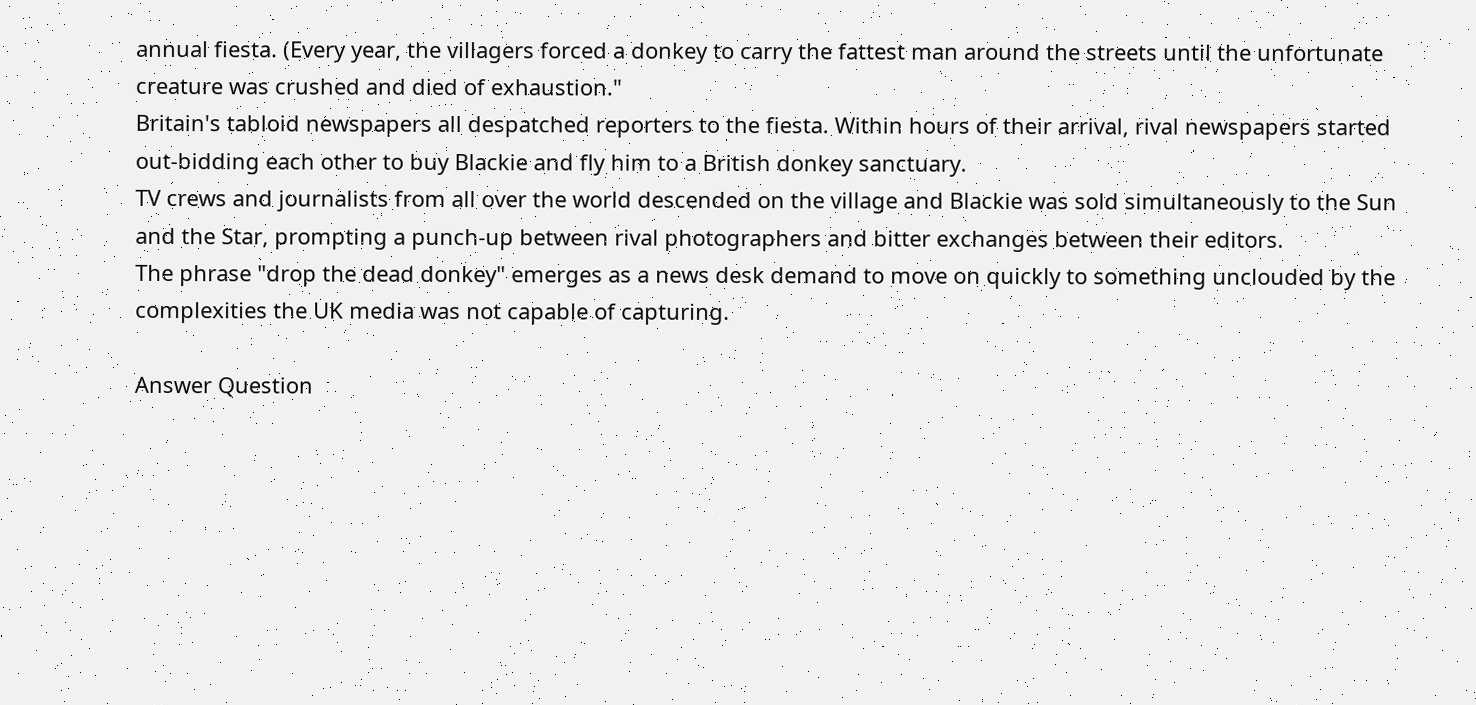annual fiesta. (Every year, the villagers forced a donkey to carry the fattest man around the streets until the unfortunate creature was crushed and died of exhaustion."
Britain's tabloid newspapers all despatched reporters to the fiesta. Within hours of their arrival, rival newspapers started out-bidding each other to buy Blackie and fly him to a British donkey sanctuary.
TV crews and journalists from all over the world descended on the village and Blackie was sold simultaneously to the Sun and the Star, prompting a punch-up between rival photographers and bitter exchanges between their editors.
The phrase "drop the dead donkey" emerges as a news desk demand to move on quickly to something unclouded by the complexities the UK media was not capable of capturing.

Answer Question